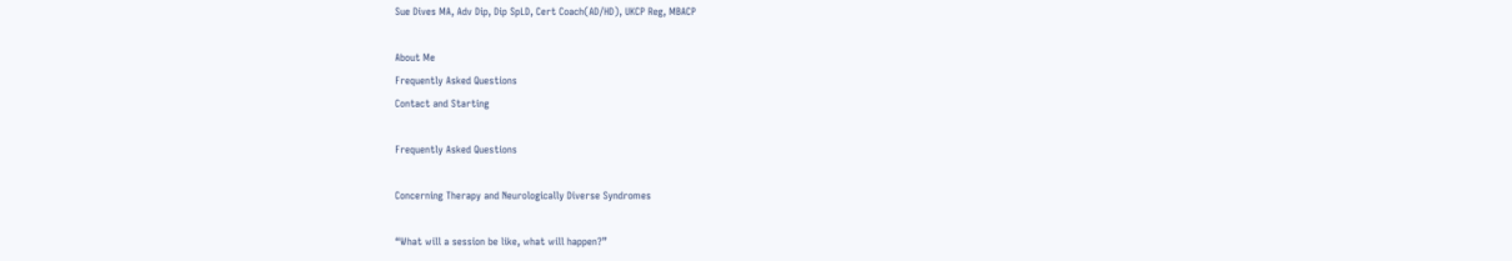Sue Dives MA, Adv Dip, Dip SpLD, Cert Coach(AD/HD), UKCP Reg, MBACP

About Me
Frequently Asked Questions
Contact and Starting

Frequently Asked Questions

Concerning Therapy and Neurologically Diverse Syndromes

“What will a session be like, what will happen?”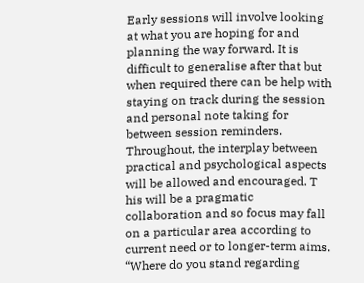Early sessions will involve looking at what you are hoping for and planning the way forward. It is difficult to generalise after that but when required there can be help with staying on track during the session and personal note taking for between session reminders. Throughout, the interplay between practical and psychological aspects will be allowed and encouraged. T
his will be a pragmatic collaboration and so focus may fall on a particular area according to current need or to longer-term aims.
“Where do you stand regarding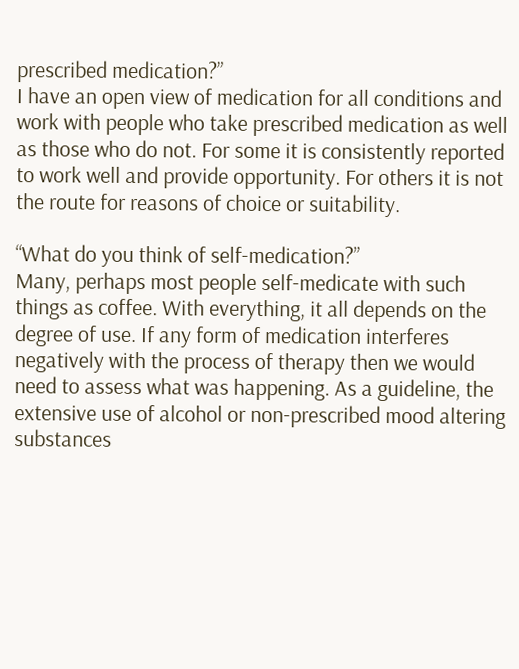prescribed medication?”
I have an open view of medication for all conditions and work with people who take prescribed medication as well as those who do not. For some it is consistently reported to work well and provide opportunity. For others it is not the route for reasons of choice or suitability.

“What do you think of self-medication?”
Many, perhaps most people self-medicate with such things as coffee. With everything, it all depends on the degree of use. If any form of medication interferes negatively with the process of therapy then we would need to assess what was happening. As a guideline, the extensive use of alcohol or non-prescribed mood altering substances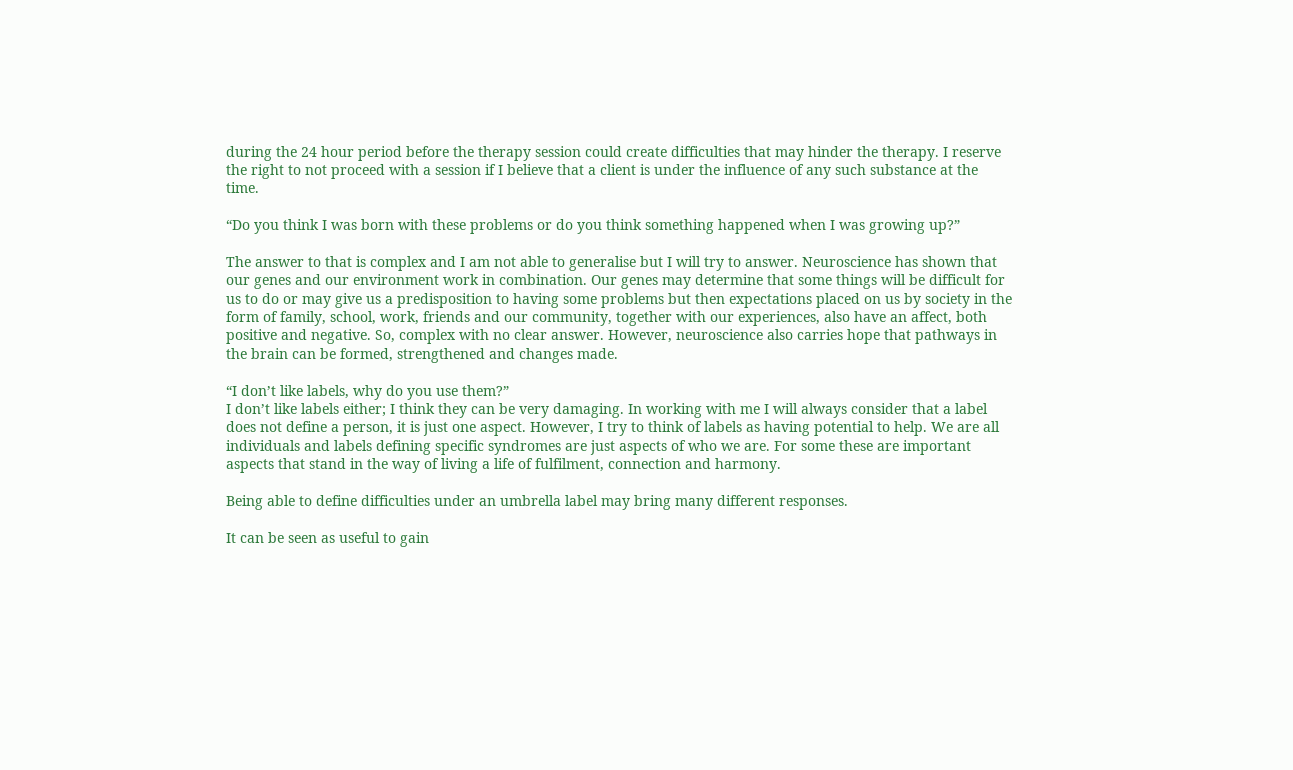during the 24 hour period before the therapy session could create difficulties that may hinder the therapy. I reserve the right to not proceed with a session if I believe that a client is under the influence of any such substance at the time.

“Do you think I was born with these problems or do you think something happened when I was growing up?”

The answer to that is complex and I am not able to generalise but I will try to answer. Neuroscience has shown that our genes and our environment work in combination. Our genes may determine that some things will be difficult for us to do or may give us a predisposition to having some problems but then expectations placed on us by society in the form of family, school, work, friends and our community, together with our experiences, also have an affect, both positive and negative. So, complex with no clear answer. However, neuroscience also carries hope that pathways in the brain can be formed, strengthened and changes made.

“I don’t like labels, why do you use them?”
I don’t like labels either; I think they can be very damaging. In working with me I will always consider that a label does not define a person, it is just one aspect. However, I try to think of labels as having potential to help. We are all individuals and labels defining specific syndromes are just aspects of who we are. For some these are important aspects that stand in the way of living a life of fulfilment, connection and harmony.

Being able to define difficulties under an umbrella label may bring many different responses.

It can be seen as useful to gain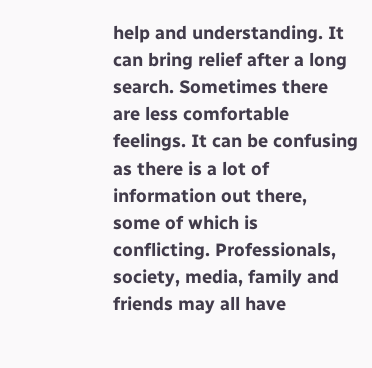help and understanding. It can bring relief after a long search. Sometimes there are less comfortable feelings. It can be confusing as there is a lot of information out there, some of which is conflicting. Professionals, society, media, family and friends may all have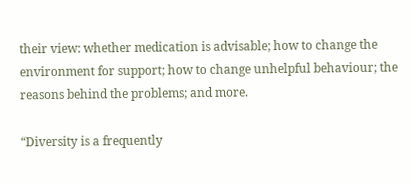their view: whether medication is advisable; how to change the environment for support; how to change unhelpful behaviour; the reasons behind the problems; and more.

“Diversity is a frequently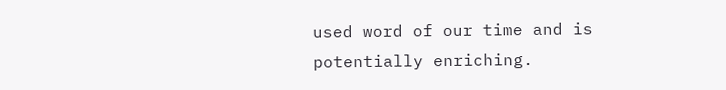used word of our time and is potentially enriching.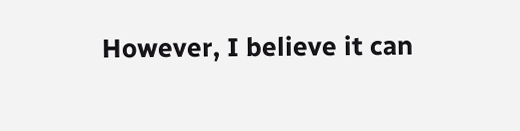However, I believe it can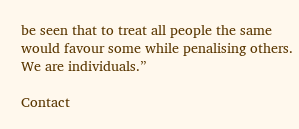be seen that to treat all people the same would favour some while penalising others.
We are individuals.”

Contact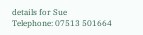details for Sue
Telephone: 07513 501664